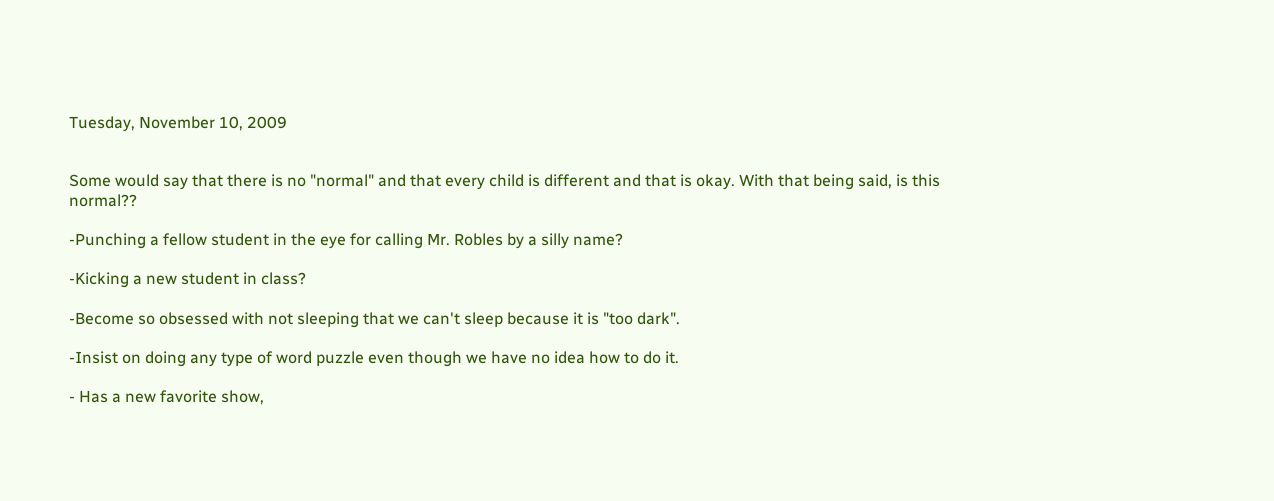Tuesday, November 10, 2009


Some would say that there is no "normal" and that every child is different and that is okay. With that being said, is this normal??

-Punching a fellow student in the eye for calling Mr. Robles by a silly name?

-Kicking a new student in class?

-Become so obsessed with not sleeping that we can't sleep because it is "too dark".

-Insist on doing any type of word puzzle even though we have no idea how to do it.

- Has a new favorite show,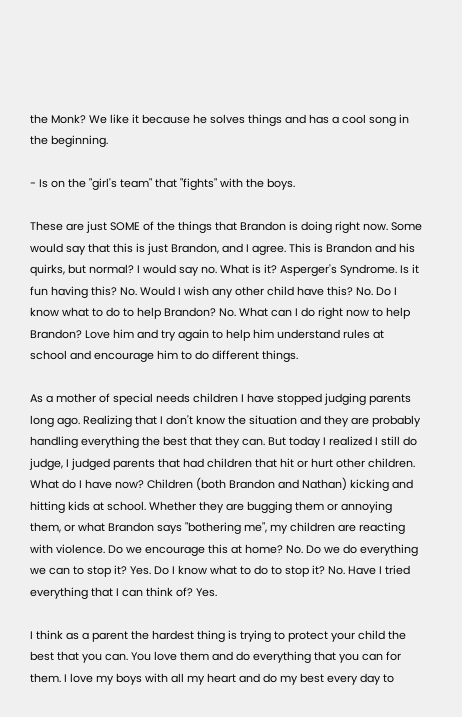the Monk? We like it because he solves things and has a cool song in the beginning.

- Is on the "girl's team" that "fights" with the boys.

These are just SOME of the things that Brandon is doing right now. Some would say that this is just Brandon, and I agree. This is Brandon and his quirks, but normal? I would say no. What is it? Asperger's Syndrome. Is it fun having this? No. Would I wish any other child have this? No. Do I know what to do to help Brandon? No. What can I do right now to help Brandon? Love him and try again to help him understand rules at school and encourage him to do different things.

As a mother of special needs children I have stopped judging parents long ago. Realizing that I don't know the situation and they are probably handling everything the best that they can. But today I realized I still do judge, I judged parents that had children that hit or hurt other children. What do I have now? Children (both Brandon and Nathan) kicking and hitting kids at school. Whether they are bugging them or annoying them, or what Brandon says "bothering me", my children are reacting with violence. Do we encourage this at home? No. Do we do everything we can to stop it? Yes. Do I know what to do to stop it? No. Have I tried everything that I can think of? Yes.

I think as a parent the hardest thing is trying to protect your child the best that you can. You love them and do everything that you can for them. I love my boys with all my heart and do my best every day to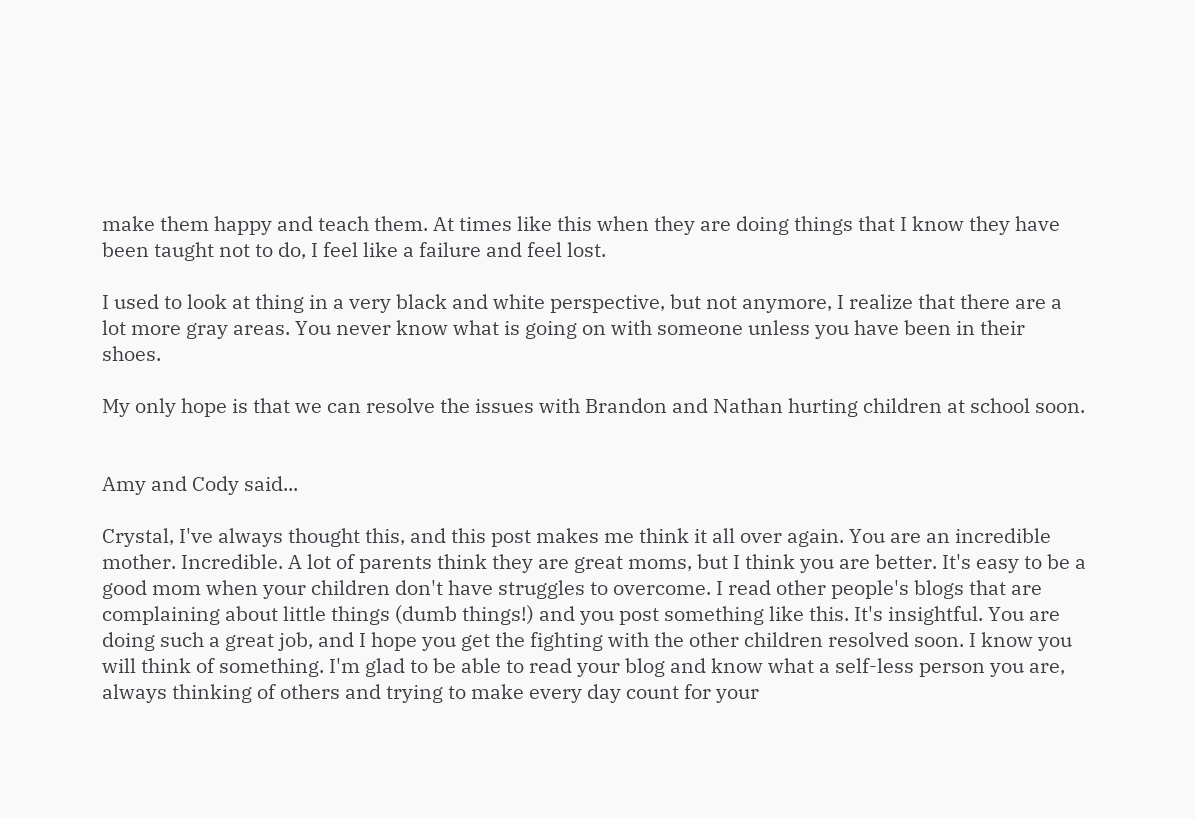make them happy and teach them. At times like this when they are doing things that I know they have been taught not to do, I feel like a failure and feel lost.

I used to look at thing in a very black and white perspective, but not anymore, I realize that there are a lot more gray areas. You never know what is going on with someone unless you have been in their shoes.

My only hope is that we can resolve the issues with Brandon and Nathan hurting children at school soon.


Amy and Cody said...

Crystal, I've always thought this, and this post makes me think it all over again. You are an incredible mother. Incredible. A lot of parents think they are great moms, but I think you are better. It's easy to be a good mom when your children don't have struggles to overcome. I read other people's blogs that are complaining about little things (dumb things!) and you post something like this. It's insightful. You are doing such a great job, and I hope you get the fighting with the other children resolved soon. I know you will think of something. I'm glad to be able to read your blog and know what a self-less person you are, always thinking of others and trying to make every day count for your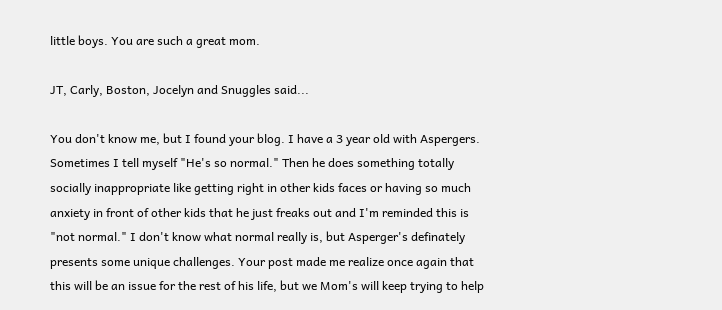little boys. You are such a great mom.

JT, Carly, Boston, Jocelyn and Snuggles said...

You don't know me, but I found your blog. I have a 3 year old with Aspergers. Sometimes I tell myself "He's so normal." Then he does something totally socially inappropriate like getting right in other kids faces or having so much anxiety in front of other kids that he just freaks out and I'm reminded this is "not normal." I don't know what normal really is, but Asperger's definately presents some unique challenges. Your post made me realize once again that this will be an issue for the rest of his life, but we Mom's will keep trying to help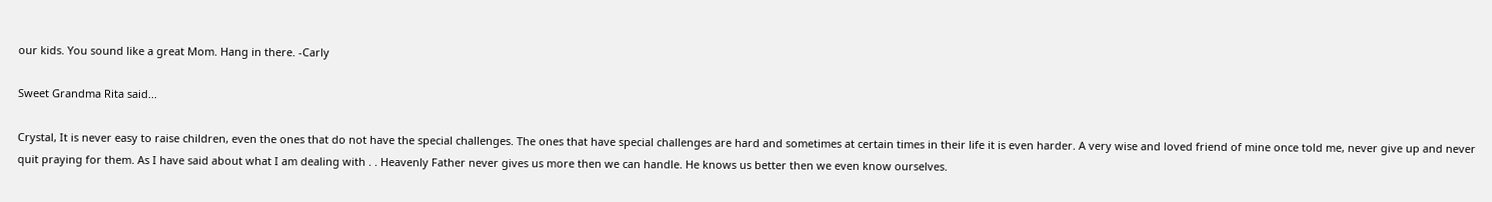our kids. You sound like a great Mom. Hang in there. -Carly

Sweet Grandma Rita said...

Crystal, It is never easy to raise children, even the ones that do not have the special challenges. The ones that have special challenges are hard and sometimes at certain times in their life it is even harder. A very wise and loved friend of mine once told me, never give up and never quit praying for them. As I have said about what I am dealing with . . Heavenly Father never gives us more then we can handle. He knows us better then we even know ourselves.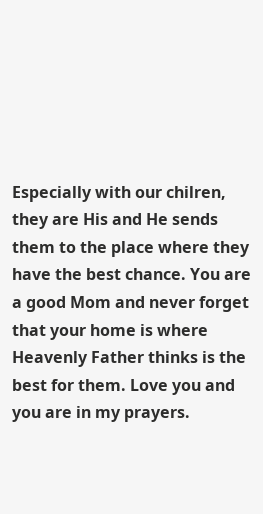Especially with our chilren, they are His and He sends them to the place where they have the best chance. You are a good Mom and never forget that your home is where Heavenly Father thinks is the best for them. Love you and you are in my prayers.